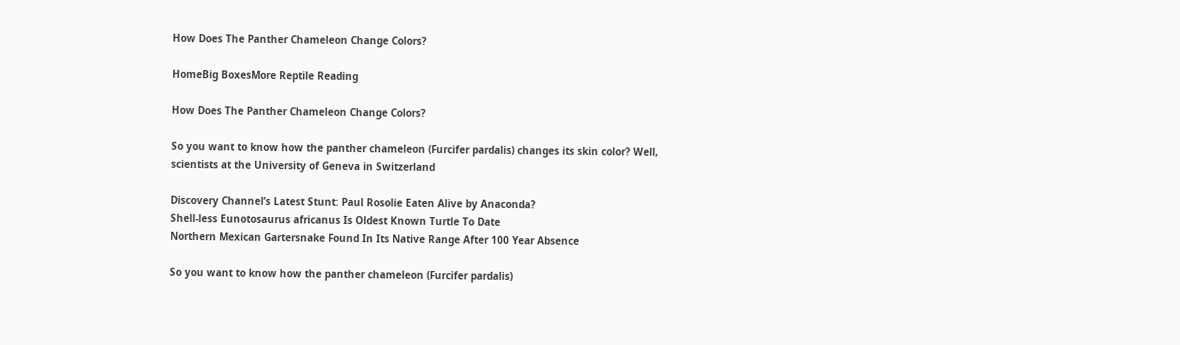How Does The Panther Chameleon Change Colors?

HomeBig BoxesMore Reptile Reading

How Does The Panther Chameleon Change Colors?

So you want to know how the panther chameleon (Furcifer pardalis) changes its skin color? Well, scientists at the University of Geneva in Switzerland

Discovery Channel’s Latest Stunt: Paul Rosolie Eaten Alive by Anaconda?
Shell-less Eunotosaurus africanus Is Oldest Known Turtle To Date
Northern Mexican Gartersnake Found In Its Native Range After 100 Year Absence

So you want to know how the panther chameleon (Furcifer pardalis)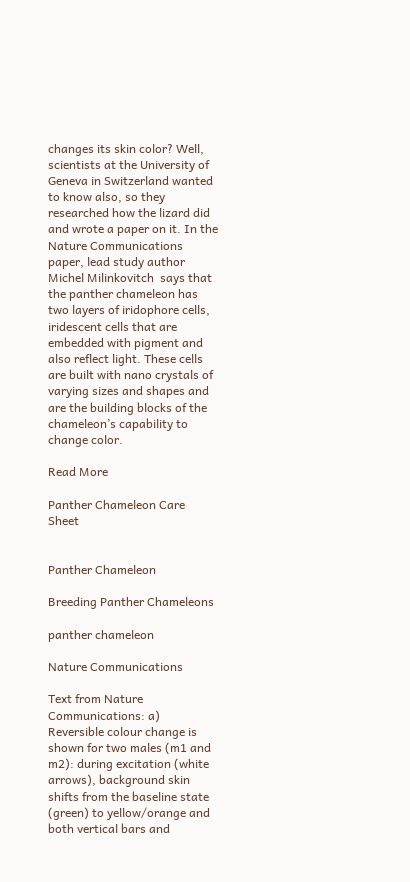changes its skin color? Well, scientists at the University of Geneva in Switzerland wanted to know also, so they researched how the lizard did and wrote a paper on it. In the Nature Communications paper, lead study author Michel Milinkovitch  says that the panther chameleon has two layers of iridophore cells, iridescent cells that are embedded with pigment and also reflect light. These cells are built with nano crystals of varying sizes and shapes and are the building blocks of the chameleon’s capability to change color.

Read More

Panther Chameleon Care Sheet


Panther Chameleon

Breeding Panther Chameleons

panther chameleon

Nature Communications

Text from Nature Communications: a) Reversible colour change is shown for two males (m1 and m2): during excitation (white arrows), background skin shifts from the baseline state (green) to yellow/orange and both vertical bars and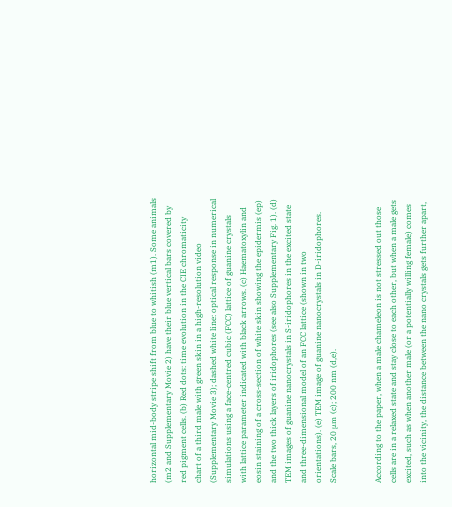horizontal mid-body stripe shift from blue to whitish (m1). Some animals (m2 and Supplementary Movie 2) have their blue vertical bars covered by red pigment cells. (b) Red dots: time evolution in the CIE chromaticity chart of a third male with green skin in a high-resolution video (Supplementary Movie 3); dashed white line: optical response in numerical simulations using a face-centred cubic (FCC) lattice of guanine crystals with lattice parameter indicated with black arrows. (c) Haematoxylin and eosin staining of a cross-section of white skin showing the epidermis (ep) and the two thick layers of iridophores (see also Supplementary Fig. 1). (d) TEM images of guanine nanocrystals in S-iridophores in the excited state and three-dimensional model of an FCC lattice (shown in two orientations). (e) TEM image of guanine nanocrystals in D-iridophores. Scale bars, 20 μm (c); 200 nm (d,e).


According to the paper, when a male chameleon is not stressed out those cells are in a relaxed state and stay close to each other, but when a male gets excited, such as when another male (or a potentially willing female) comes into the vicinity, the distance between the nano crystals gets further apart,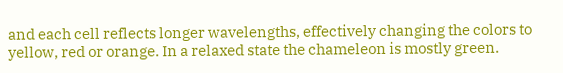and each cell reflects longer wavelengths, effectively changing the colors to yellow, red or orange. In a relaxed state the chameleon is mostly green.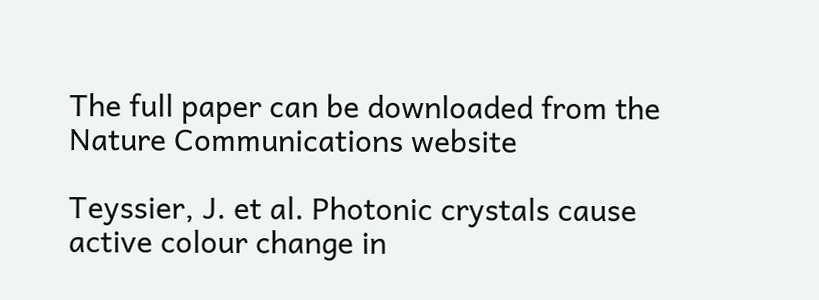The full paper can be downloaded from the Nature Communications website

Teyssier, J. et al. Photonic crystals cause active colour change in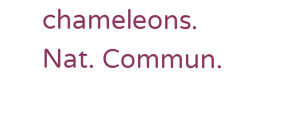chameleons. Nat. Commun.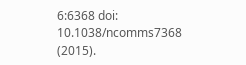6:6368 doi: 10.1038/ncomms7368 (2015).